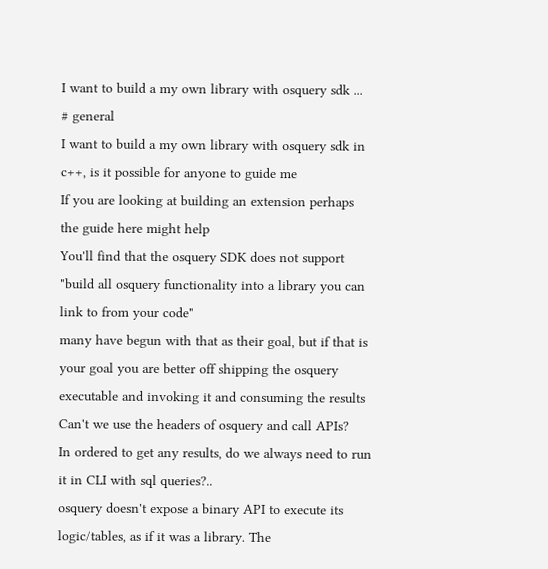I want to build a my own library with osquery sdk ...
# general
I want to build a my own library with osquery sdk in c++, is it possible for anyone to guide me
If you are looking at building an extension perhaps the guide here might help
You'll find that the osquery SDK does not support "build all osquery functionality into a library you can link to from your code"
many have begun with that as their goal, but if that is your goal you are better off shipping the osquery executable and invoking it and consuming the results
Can't we use the headers of osquery and call APIs?
In ordered to get any results, do we always need to run it in CLI with sql queries?..
osquery doesn't expose a binary API to execute its logic/tables, as if it was a library. The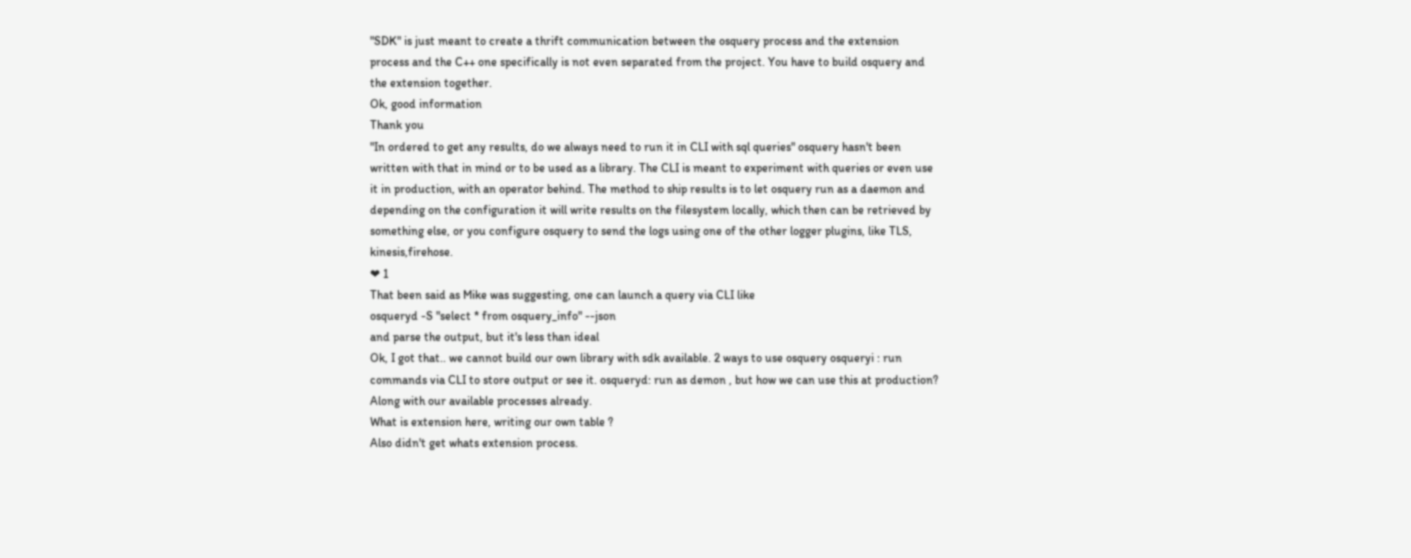"SDK" is just meant to create a thrift communication between the osquery process and the extension process and the C++ one specifically is not even separated from the project. You have to build osquery and the extension together.
Ok, good information
Thank you
"In ordered to get any results, do we always need to run it in CLI with sql queries" osquery hasn't been written with that in mind or to be used as a library. The CLI is meant to experiment with queries or even use it in production, with an operator behind. The method to ship results is to let osquery run as a daemon and depending on the configuration it will write results on the filesystem locally, which then can be retrieved by something else, or you configure osquery to send the logs using one of the other logger plugins, like TLS, kinesis,firehose.
❤ 1
That been said as Mike was suggesting, one can launch a query via CLI like
osqueryd -S "select * from osquery_info" --json
and parse the output, but it's less than ideal
Ok, I got that.. we cannot build our own library with sdk available. 2 ways to use osquery osqueryi : run commands via CLI to store output or see it. osqueryd: run as demon , but how we can use this at production? Along with our available processes already.
What is extension here, writing our own table ?
Also didn't get whats extension process.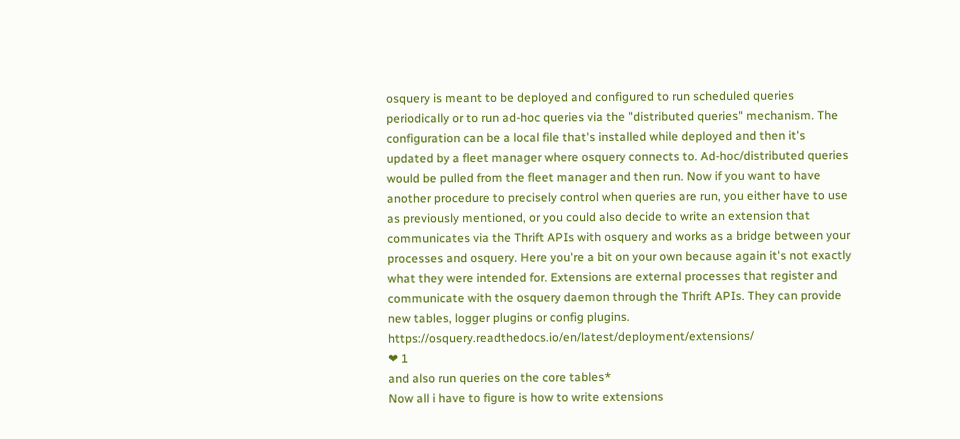osquery is meant to be deployed and configured to run scheduled queries periodically or to run ad-hoc queries via the "distributed queries" mechanism. The configuration can be a local file that's installed while deployed and then it's updated by a fleet manager where osquery connects to. Ad-hoc/distributed queries would be pulled from the fleet manager and then run. Now if you want to have another procedure to precisely control when queries are run, you either have to use
as previously mentioned, or you could also decide to write an extension that communicates via the Thrift APIs with osquery and works as a bridge between your processes and osquery. Here you're a bit on your own because again it's not exactly what they were intended for. Extensions are external processes that register and communicate with the osquery daemon through the Thrift APIs. They can provide new tables, logger plugins or config plugins. https://osquery.readthedocs.io/en/latest/deployment/extensions/
❤ 1
and also run queries on the core tables*
Now all i have to figure is how to write extensions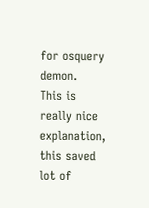for osquery demon.
This is really nice explanation, this saved lot of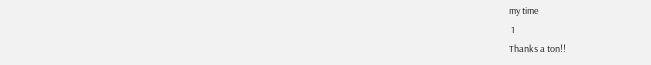my time
 1
Thanks a ton!!